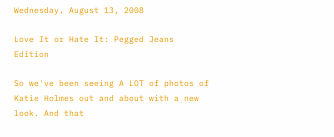Wednesday, August 13, 2008

Love It or Hate It: Pegged Jeans Edition

So we've been seeing A LOT of photos of Katie Holmes out and about with a new look. And that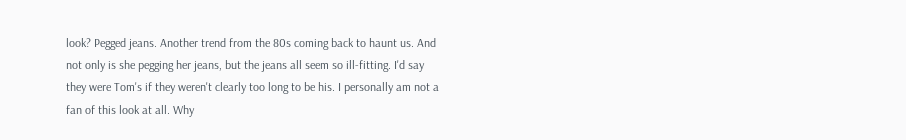look? Pegged jeans. Another trend from the 80s coming back to haunt us. And not only is she pegging her jeans, but the jeans all seem so ill-fitting. I'd say they were Tom's if they weren't clearly too long to be his. I personally am not a fan of this look at all. Why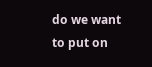do we want to put on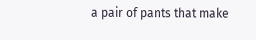a pair of pants that make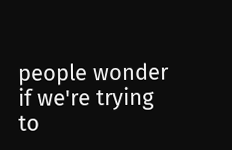people wonder if we're trying to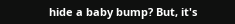hide a baby bump? But, it's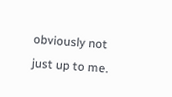obviously not just up to me.